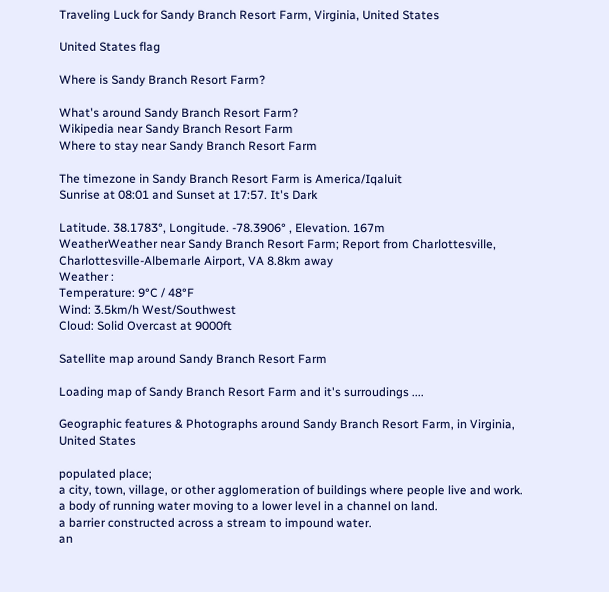Traveling Luck for Sandy Branch Resort Farm, Virginia, United States

United States flag

Where is Sandy Branch Resort Farm?

What's around Sandy Branch Resort Farm?
Wikipedia near Sandy Branch Resort Farm
Where to stay near Sandy Branch Resort Farm

The timezone in Sandy Branch Resort Farm is America/Iqaluit
Sunrise at 08:01 and Sunset at 17:57. It's Dark

Latitude. 38.1783°, Longitude. -78.3906° , Elevation. 167m
WeatherWeather near Sandy Branch Resort Farm; Report from Charlottesville, Charlottesville-Albemarle Airport, VA 8.8km away
Weather :
Temperature: 9°C / 48°F
Wind: 3.5km/h West/Southwest
Cloud: Solid Overcast at 9000ft

Satellite map around Sandy Branch Resort Farm

Loading map of Sandy Branch Resort Farm and it's surroudings ....

Geographic features & Photographs around Sandy Branch Resort Farm, in Virginia, United States

populated place;
a city, town, village, or other agglomeration of buildings where people live and work.
a body of running water moving to a lower level in a channel on land.
a barrier constructed across a stream to impound water.
an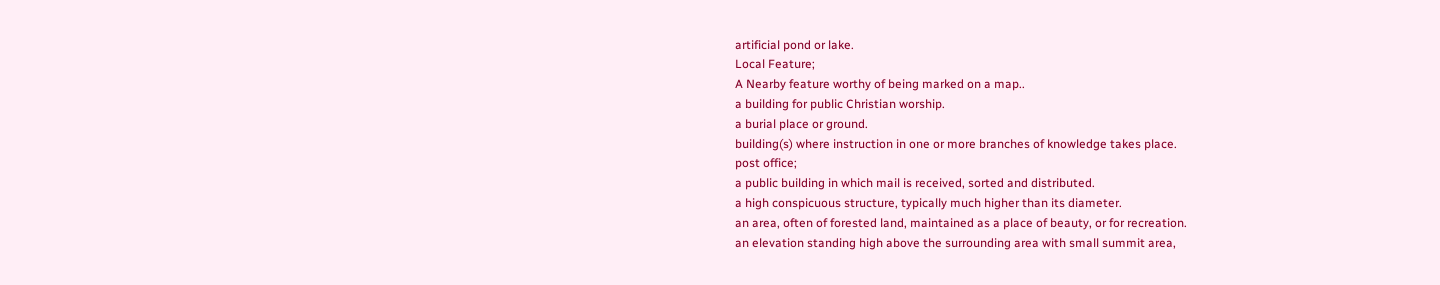artificial pond or lake.
Local Feature;
A Nearby feature worthy of being marked on a map..
a building for public Christian worship.
a burial place or ground.
building(s) where instruction in one or more branches of knowledge takes place.
post office;
a public building in which mail is received, sorted and distributed.
a high conspicuous structure, typically much higher than its diameter.
an area, often of forested land, maintained as a place of beauty, or for recreation.
an elevation standing high above the surrounding area with small summit area,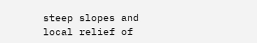steep slopes and local relief of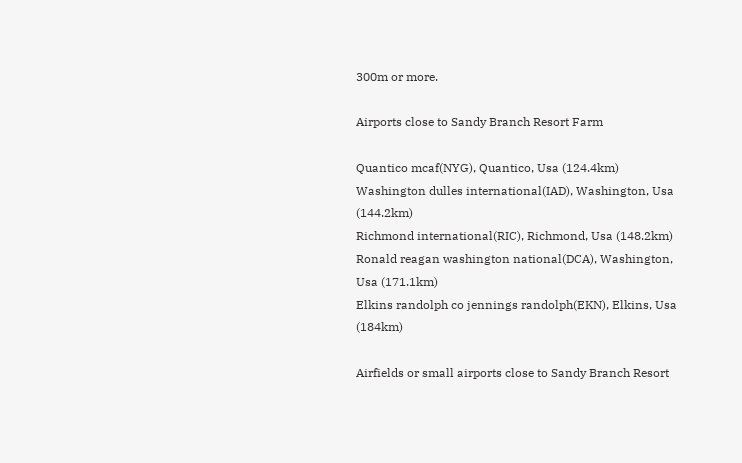300m or more.

Airports close to Sandy Branch Resort Farm

Quantico mcaf(NYG), Quantico, Usa (124.4km)
Washington dulles international(IAD), Washington, Usa (144.2km)
Richmond international(RIC), Richmond, Usa (148.2km)
Ronald reagan washington national(DCA), Washington, Usa (171.1km)
Elkins randolph co jennings randolph(EKN), Elkins, Usa (184km)

Airfields or small airports close to Sandy Branch Resort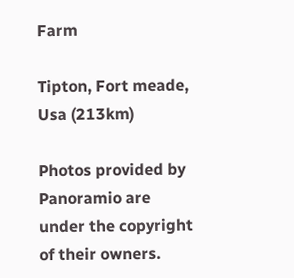Farm

Tipton, Fort meade, Usa (213km)

Photos provided by Panoramio are under the copyright of their owners.